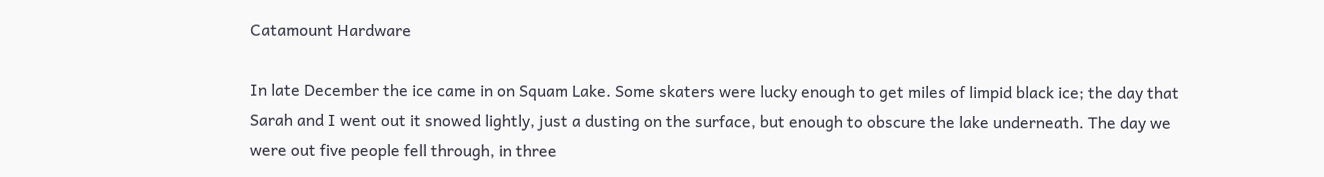Catamount Hardware

In late December the ice came in on Squam Lake. Some skaters were lucky enough to get miles of limpid black ice; the day that Sarah and I went out it snowed lightly, just a dusting on the surface, but enough to obscure the lake underneath. The day we were out five people fell through, in three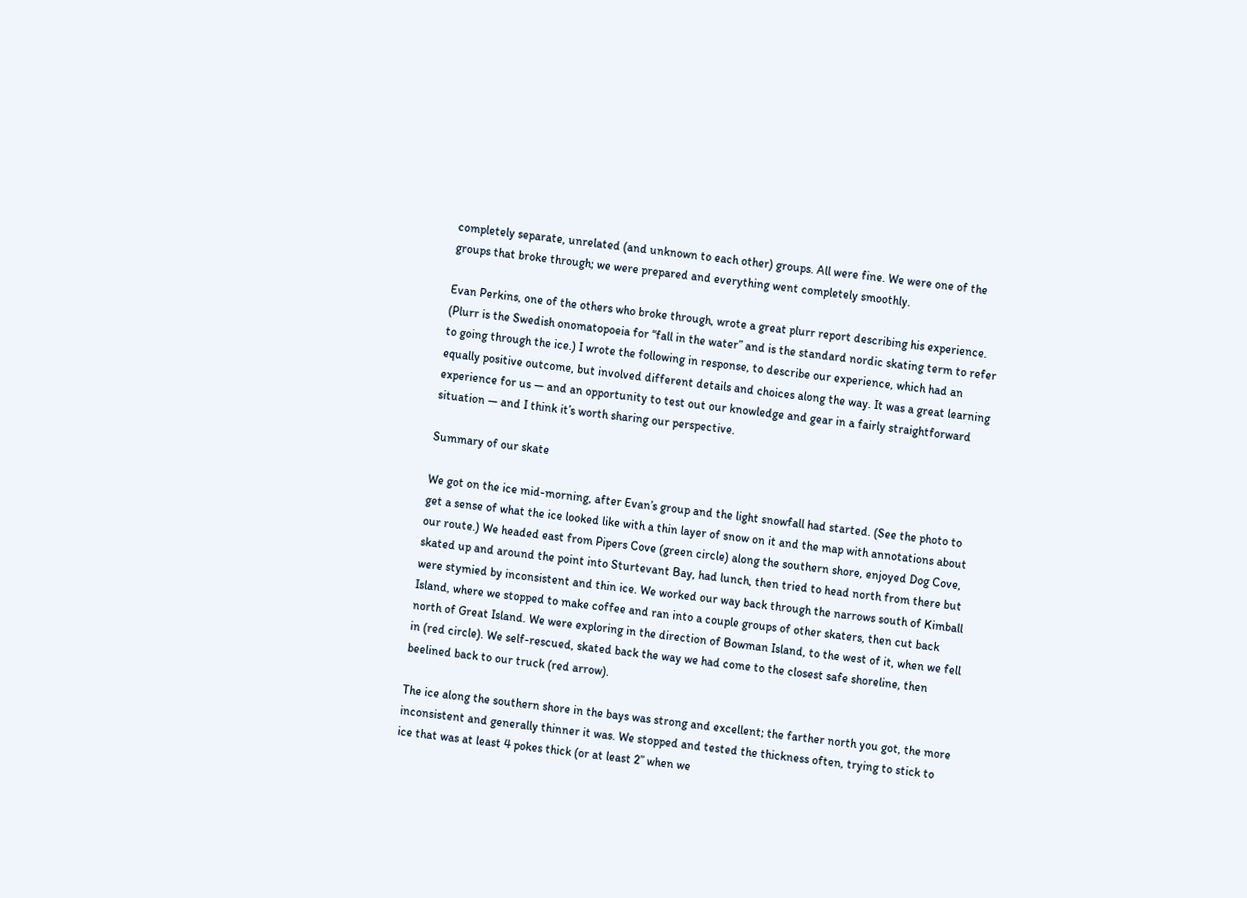completely separate, unrelated (and unknown to each other) groups. All were fine. We were one of the groups that broke through; we were prepared and everything went completely smoothly.

Evan Perkins, one of the others who broke through, wrote a great plurr report describing his experience. (Plurr is the Swedish onomatopoeia for “fall in the water” and is the standard nordic skating term to refer to going through the ice.) I wrote the following in response, to describe our experience, which had an equally positive outcome, but involved different details and choices along the way. It was a great learning experience for us — and an opportunity to test out our knowledge and gear in a fairly straightforward situation — and I think it’s worth sharing our perspective.

Summary of our skate

We got on the ice mid-morning, after Evan’s group and the light snowfall had started. (See the photo to get a sense of what the ice looked like with a thin layer of snow on it and the map with annotations about our route.) We headed east from Pipers Cove (green circle) along the southern shore, enjoyed Dog Cove, skated up and around the point into Sturtevant Bay, had lunch, then tried to head north from there but were stymied by inconsistent and thin ice. We worked our way back through the narrows south of Kimball Island, where we stopped to make coffee and ran into a couple groups of other skaters, then cut back north of Great Island. We were exploring in the direction of Bowman Island, to the west of it, when we fell in (red circle). We self-rescued, skated back the way we had come to the closest safe shoreline, then beelined back to our truck (red arrow).

The ice along the southern shore in the bays was strong and excellent; the farther north you got, the more inconsistent and generally thinner it was. We stopped and tested the thickness often, trying to stick to ice that was at least 4 pokes thick (or at least 2” when we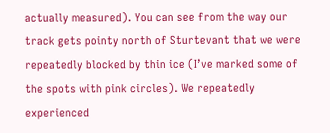actually measured). You can see from the way our track gets pointy north of Sturtevant that we were repeatedly blocked by thin ice (I’ve marked some of the spots with pink circles). We repeatedly experienced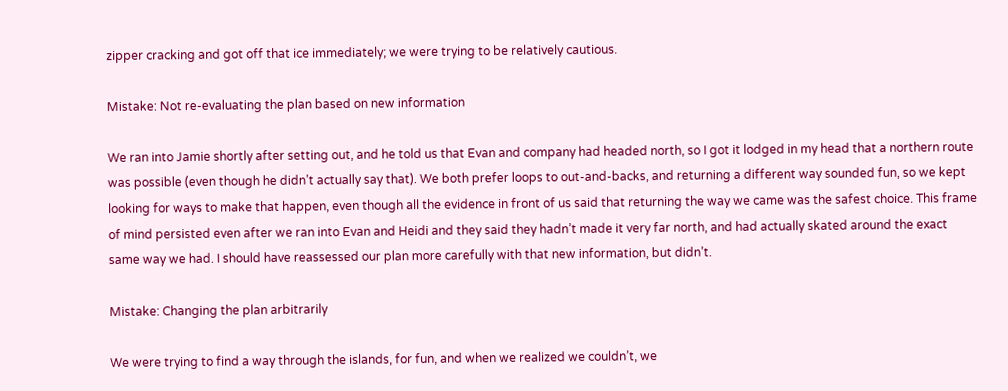zipper cracking and got off that ice immediately; we were trying to be relatively cautious.

Mistake: Not re-evaluating the plan based on new information

We ran into Jamie shortly after setting out, and he told us that Evan and company had headed north, so I got it lodged in my head that a northern route was possible (even though he didn’t actually say that). We both prefer loops to out-and-backs, and returning a different way sounded fun, so we kept looking for ways to make that happen, even though all the evidence in front of us said that returning the way we came was the safest choice. This frame of mind persisted even after we ran into Evan and Heidi and they said they hadn’t made it very far north, and had actually skated around the exact same way we had. I should have reassessed our plan more carefully with that new information, but didn’t.

Mistake: Changing the plan arbitrarily

We were trying to find a way through the islands, for fun, and when we realized we couldn’t, we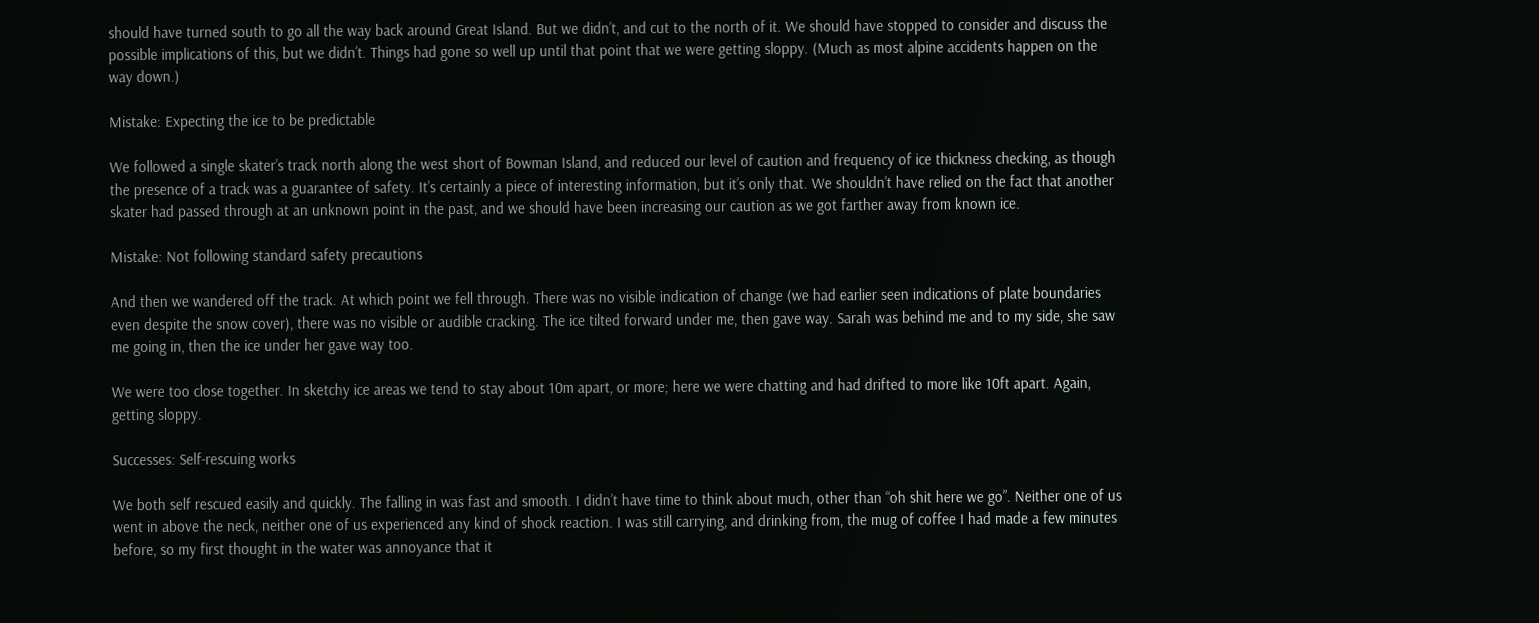should have turned south to go all the way back around Great Island. But we didn’t, and cut to the north of it. We should have stopped to consider and discuss the possible implications of this, but we didn’t. Things had gone so well up until that point that we were getting sloppy. (Much as most alpine accidents happen on the way down.)

Mistake: Expecting the ice to be predictable

We followed a single skater’s track north along the west short of Bowman Island, and reduced our level of caution and frequency of ice thickness checking, as though the presence of a track was a guarantee of safety. It’s certainly a piece of interesting information, but it’s only that. We shouldn’t have relied on the fact that another skater had passed through at an unknown point in the past, and we should have been increasing our caution as we got farther away from known ice.

Mistake: Not following standard safety precautions

And then we wandered off the track. At which point we fell through. There was no visible indication of change (we had earlier seen indications of plate boundaries even despite the snow cover), there was no visible or audible cracking. The ice tilted forward under me, then gave way. Sarah was behind me and to my side, she saw me going in, then the ice under her gave way too.

We were too close together. In sketchy ice areas we tend to stay about 10m apart, or more; here we were chatting and had drifted to more like 10ft apart. Again, getting sloppy.

Successes: Self-rescuing works

We both self rescued easily and quickly. The falling in was fast and smooth. I didn’t have time to think about much, other than “oh shit here we go”. Neither one of us went in above the neck, neither one of us experienced any kind of shock reaction. I was still carrying, and drinking from, the mug of coffee I had made a few minutes before, so my first thought in the water was annoyance that it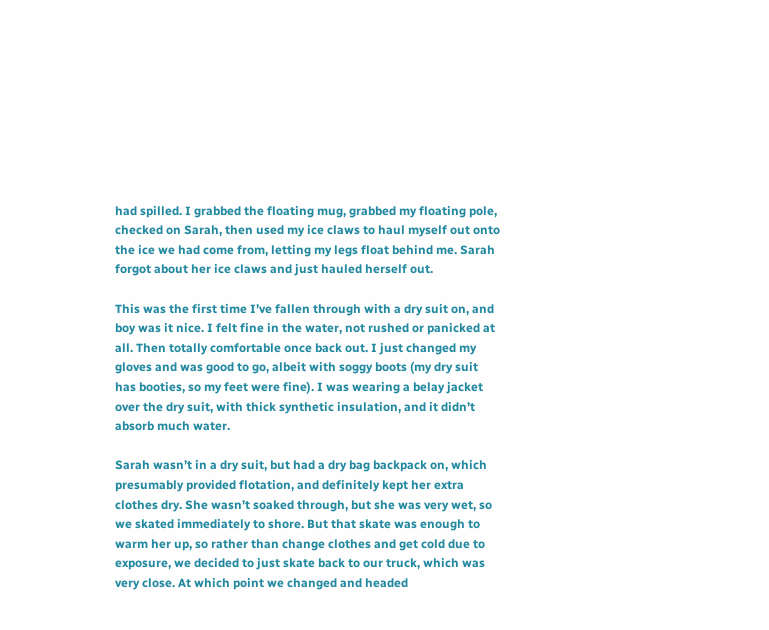had spilled. I grabbed the floating mug, grabbed my floating pole, checked on Sarah, then used my ice claws to haul myself out onto the ice we had come from, letting my legs float behind me. Sarah forgot about her ice claws and just hauled herself out.

This was the first time I’ve fallen through with a dry suit on, and boy was it nice. I felt fine in the water, not rushed or panicked at all. Then totally comfortable once back out. I just changed my gloves and was good to go, albeit with soggy boots (my dry suit has booties, so my feet were fine). I was wearing a belay jacket over the dry suit, with thick synthetic insulation, and it didn’t absorb much water.

Sarah wasn’t in a dry suit, but had a dry bag backpack on, which presumably provided flotation, and definitely kept her extra clothes dry. She wasn’t soaked through, but she was very wet, so we skated immediately to shore. But that skate was enough to warm her up, so rather than change clothes and get cold due to exposure, we decided to just skate back to our truck, which was very close. At which point we changed and headed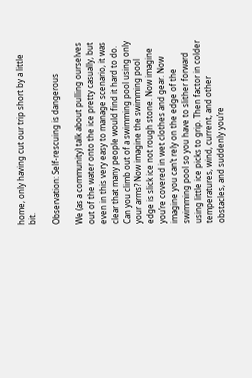home, only having cut our trip short by a little bit.

Observation: Self-rescuing is dangerous

We (as a community) talk about pulling ourselves out of the water onto the ice pretty casually, but even in this very easy to manage scenario, it was clear that many people would find it hard to do. Can you climb out of a swimming pool using only your arms? Now imagine the swimming pool edge is slick ice not rough stone. Now imagine you’re covered in wet clothes and gear. Now imagine you can’t rely on the edge of the swimming pool so you have to slither forward using little ice picks to grip. Then factor in colder temperatures, wind, current, and other obstacles, and suddenly you’re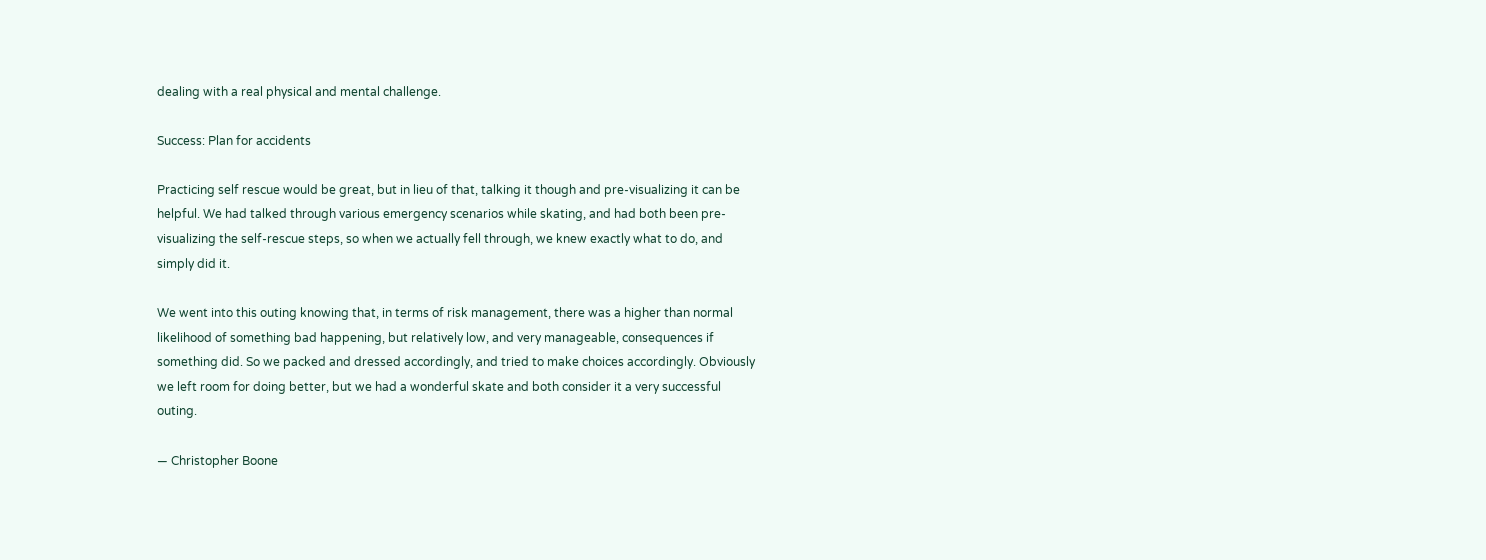dealing with a real physical and mental challenge.

Success: Plan for accidents

Practicing self rescue would be great, but in lieu of that, talking it though and pre-visualizing it can be helpful. We had talked through various emergency scenarios while skating, and had both been pre-visualizing the self-rescue steps, so when we actually fell through, we knew exactly what to do, and simply did it.

We went into this outing knowing that, in terms of risk management, there was a higher than normal likelihood of something bad happening, but relatively low, and very manageable, consequences if something did. So we packed and dressed accordingly, and tried to make choices accordingly. Obviously we left room for doing better, but we had a wonderful skate and both consider it a very successful outing.

— Christopher Boone